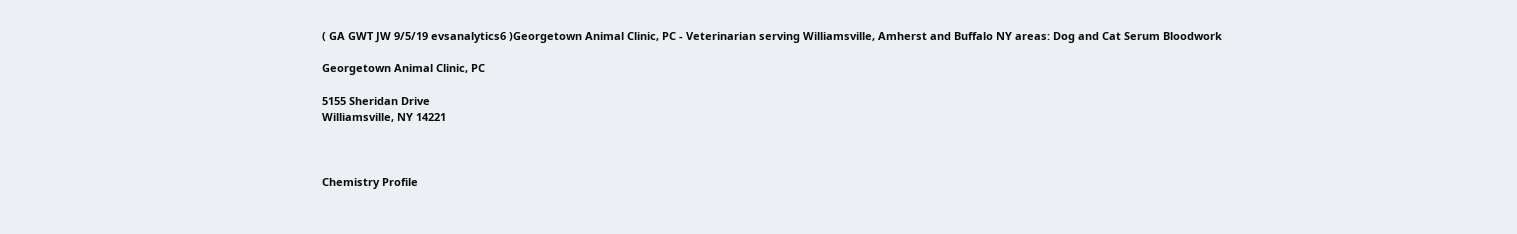( GA GWT JW 9/5/19 evsanalytics6 )Georgetown Animal Clinic, PC - Veterinarian serving Williamsville, Amherst and Buffalo NY areas: Dog and Cat Serum Bloodwork

Georgetown Animal Clinic, PC

5155 Sheridan Drive
Williamsville, NY 14221



Chemistry Profile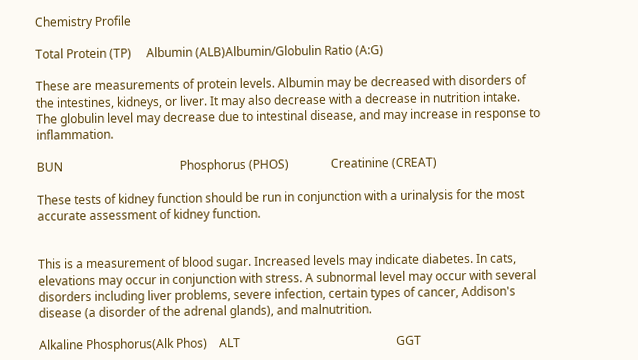Chemistry Profile

Total Protein (TP)     Albumin (ALB)Albumin/Globulin Ratio (A:G)

These are measurements of protein levels. Albumin may be decreased with disorders of the intestines, kidneys, or liver. It may also decrease with a decrease in nutrition intake. The globulin level may decrease due to intestinal disease, and may increase in response to inflammation.

BUN                                       Phosphorus (PHOS)              Creatinine (CREAT)

These tests of kidney function should be run in conjunction with a urinalysis for the most accurate assessment of kidney function.


This is a measurement of blood sugar. Increased levels may indicate diabetes. In cats, elevations may occur in conjunction with stress. A subnormal level may occur with several disorders including liver problems, severe infection, certain types of cancer, Addison's disease (a disorder of the adrenal glands), and malnutrition.

Alkaline Phosphorus(Alk Phos)    ALT                                                    GGT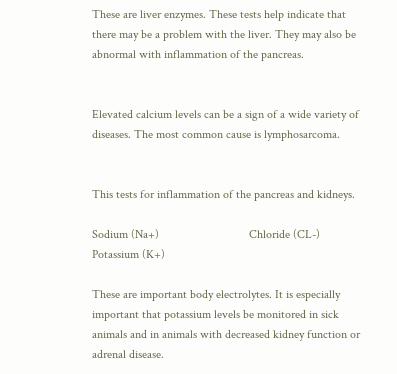These are liver enzymes. These tests help indicate that there may be a problem with the liver. They may also be abnormal with inflammation of the pancreas.


Elevated calcium levels can be a sign of a wide variety of diseases. The most common cause is lymphosarcoma.


This tests for inflammation of the pancreas and kidneys.

Sodium (Na+)                              Chloride (CL-)         Potassium (K+)

These are important body electrolytes. It is especially important that potassium levels be monitored in sick animals and in animals with decreased kidney function or adrenal disease.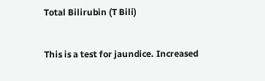Total Bilirubin (T Bili)

This is a test for jaundice. Increased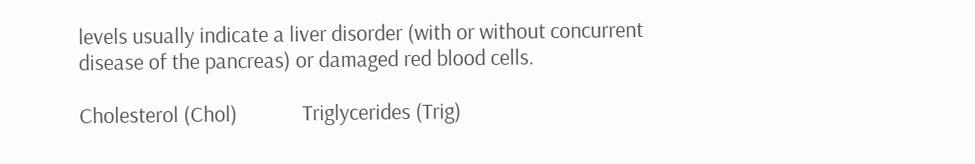levels usually indicate a liver disorder (with or without concurrent disease of the pancreas) or damaged red blood cells.

Cholesterol (Chol)             Triglycerides (Trig)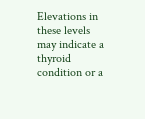Elevations in these levels may indicate a thyroid condition or a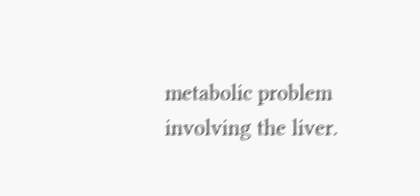metabolic problem involving the liver.